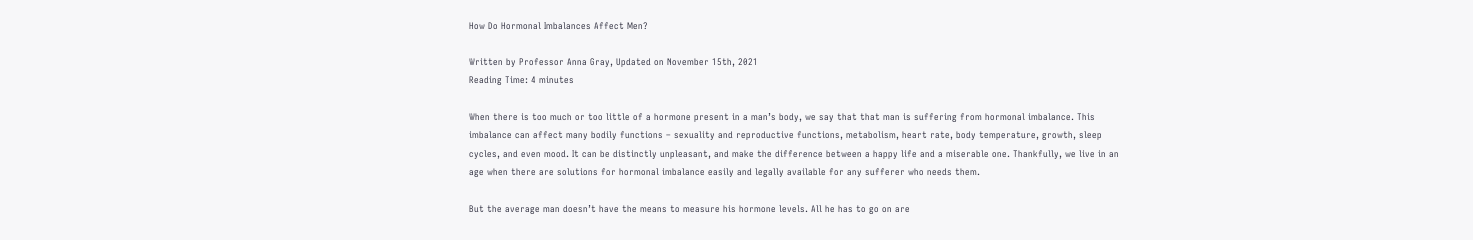How Do Hormonal Imbalances Affect Men?

Written by Professor Anna Gray, Updated on November 15th, 2021
Reading Time: 4 minutes

When there is too much or too little of a hormone present in a man’s body, we say that that man is suffering from hormonal imbalance. This imbalance can affect many bodily functions – sexuality and reproductive functions, metabolism, heart rate, body temperature, growth, sleep cycles, and even mood. It can be distinctly unpleasant, and make the difference between a happy life and a miserable one. Thankfully, we live in an age when there are solutions for hormonal imbalance easily and legally available for any sufferer who needs them.

But the average man doesn’t have the means to measure his hormone levels. All he has to go on are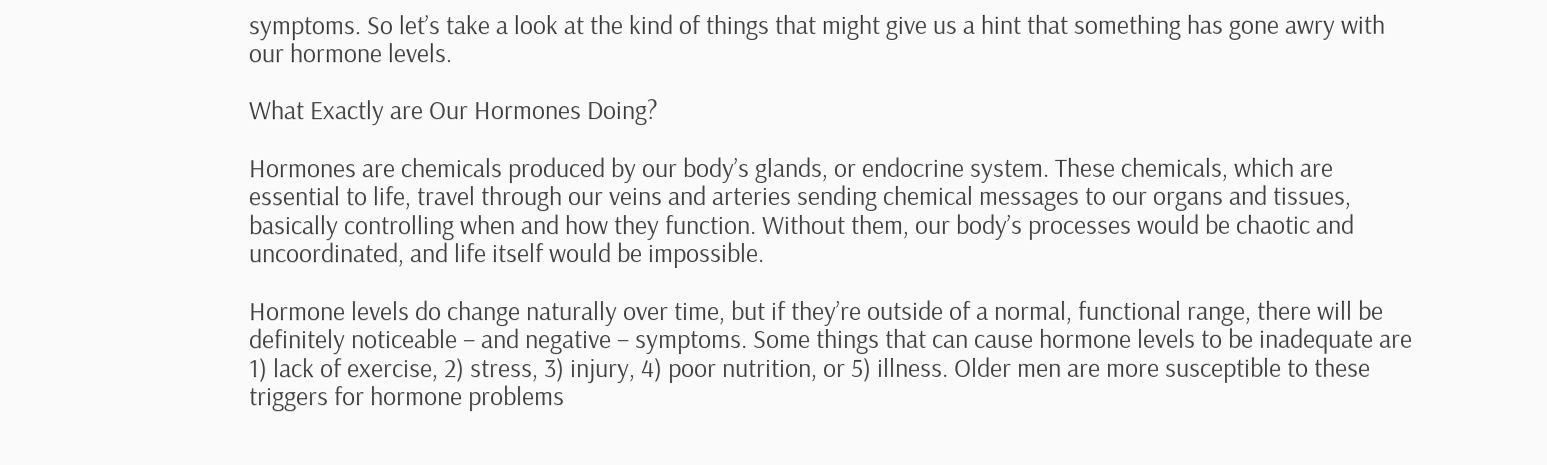symptoms. So let’s take a look at the kind of things that might give us a hint that something has gone awry with our hormone levels.

What Exactly are Our Hormones Doing?

Hormones are chemicals produced by our body’s glands, or endocrine system. These chemicals, which are essential to life, travel through our veins and arteries sending chemical messages to our organs and tissues, basically controlling when and how they function. Without them, our body’s processes would be chaotic and uncoordinated, and life itself would be impossible.

Hormone levels do change naturally over time, but if they’re outside of a normal, functional range, there will be definitely noticeable – and negative – symptoms. Some things that can cause hormone levels to be inadequate are 1) lack of exercise, 2) stress, 3) injury, 4) poor nutrition, or 5) illness. Older men are more susceptible to these triggers for hormone problems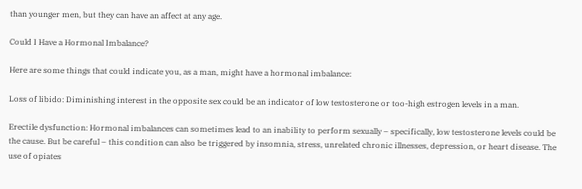than younger men, but they can have an affect at any age.

Could I Have a Hormonal Imbalance?

Here are some things that could indicate you, as a man, might have a hormonal imbalance:

Loss of libido: Diminishing interest in the opposite sex could be an indicator of low testosterone or too-high estrogen levels in a man.

Erectile dysfunction: Hormonal imbalances can sometimes lead to an inability to perform sexually – specifically, low testosterone levels could be the cause. But be careful – this condition can also be triggered by insomnia, stress, unrelated chronic illnesses, depression, or heart disease. The use of opiates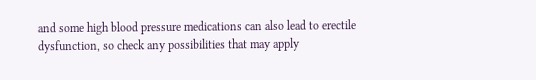and some high blood pressure medications can also lead to erectile dysfunction, so check any possibilities that may apply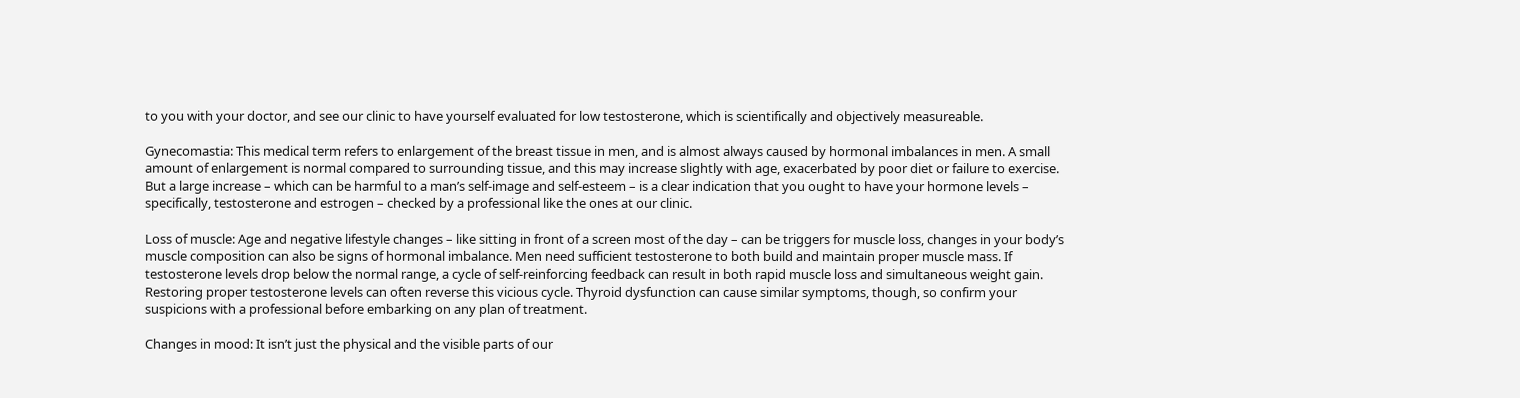to you with your doctor, and see our clinic to have yourself evaluated for low testosterone, which is scientifically and objectively measureable.

Gynecomastia: This medical term refers to enlargement of the breast tissue in men, and is almost always caused by hormonal imbalances in men. A small amount of enlargement is normal compared to surrounding tissue, and this may increase slightly with age, exacerbated by poor diet or failure to exercise. But a large increase – which can be harmful to a man’s self-image and self-esteem – is a clear indication that you ought to have your hormone levels – specifically, testosterone and estrogen – checked by a professional like the ones at our clinic.

Loss of muscle: Age and negative lifestyle changes – like sitting in front of a screen most of the day – can be triggers for muscle loss, changes in your body’s muscle composition can also be signs of hormonal imbalance. Men need sufficient testosterone to both build and maintain proper muscle mass. If testosterone levels drop below the normal range, a cycle of self-reinforcing feedback can result in both rapid muscle loss and simultaneous weight gain. Restoring proper testosterone levels can often reverse this vicious cycle. Thyroid dysfunction can cause similar symptoms, though, so confirm your suspicions with a professional before embarking on any plan of treatment.

Changes in mood: It isn’t just the physical and the visible parts of our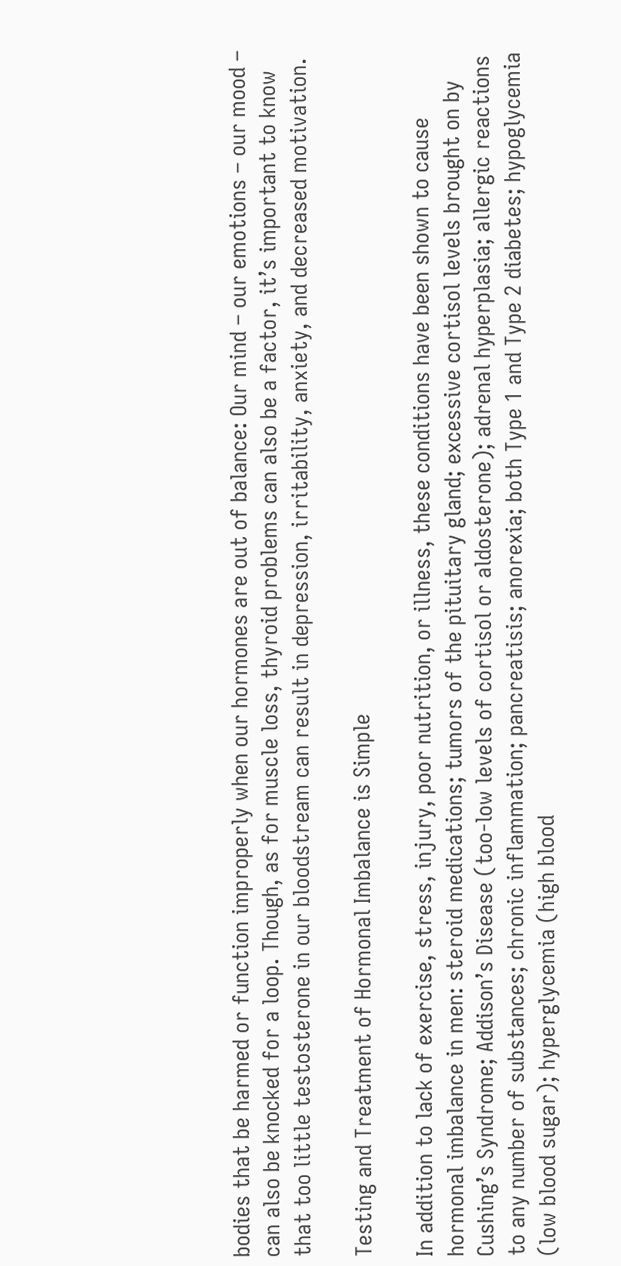bodies that be harmed or function improperly when our hormones are out of balance: Our mind – our emotions – our mood – can also be knocked for a loop. Though, as for muscle loss, thyroid problems can also be a factor, it’s important to know that too little testosterone in our bloodstream can result in depression, irritability, anxiety, and decreased motivation.

Testing and Treatment of Hormonal Imbalance is Simple

In addition to lack of exercise, stress, injury, poor nutrition, or illness, these conditions have been shown to cause hormonal imbalance in men: steroid medications; tumors of the pituitary gland; excessive cortisol levels brought on by Cushing’s Syndrome; Addison’s Disease (too-low levels of cortisol or aldosterone); adrenal hyperplasia; allergic reactions to any number of substances; chronic inflammation; pancreatisis; anorexia; both Type 1 and Type 2 diabetes; hypoglycemia (low blood sugar); hyperglycemia (high blood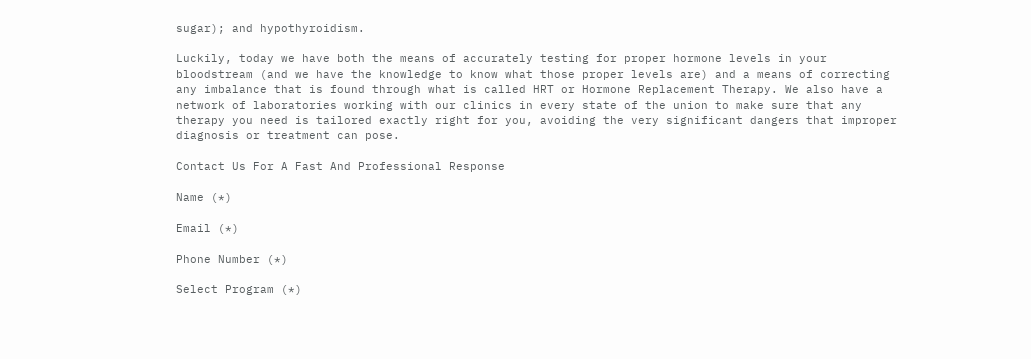sugar); and hypothyroidism.

Luckily, today we have both the means of accurately testing for proper hormone levels in your bloodstream (and we have the knowledge to know what those proper levels are) and a means of correcting any imbalance that is found through what is called HRT or Hormone Replacement Therapy. We also have a network of laboratories working with our clinics in every state of the union to make sure that any therapy you need is tailored exactly right for you, avoiding the very significant dangers that improper diagnosis or treatment can pose.

Contact Us For A Fast And Professional Response

Name (*)

Email (*)

Phone Number (*)

Select Program (*)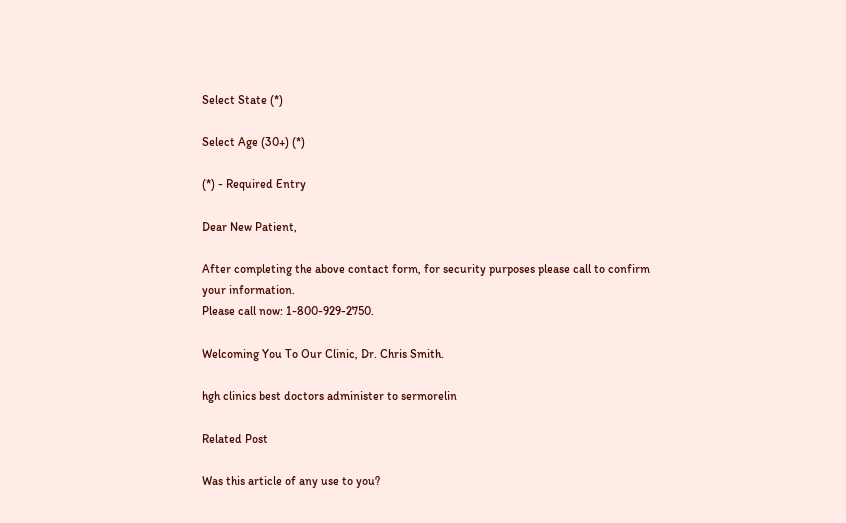Select State (*)

Select Age (30+) (*)

(*) - Required Entry

Dear New Patient,

After completing the above contact form, for security purposes please call to confirm your information.
Please call now: 1-800-929-2750.

Welcoming You To Our Clinic, Dr. Chris Smith.

hgh clinics best doctors administer to sermorelin

Related Post

Was this article of any use to you?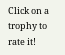Click on a trophy to rate it!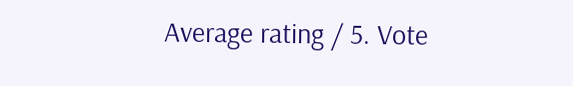Average rating / 5. Vote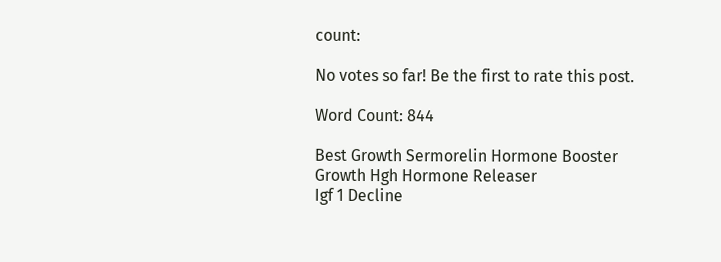count:

No votes so far! Be the first to rate this post.

Word Count: 844

Best Growth Sermorelin Hormone Booster
Growth Hgh Hormone Releaser
Igf 1 Decline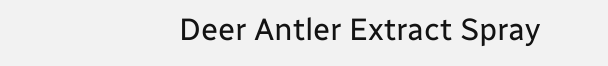Deer Antler Extract Spray